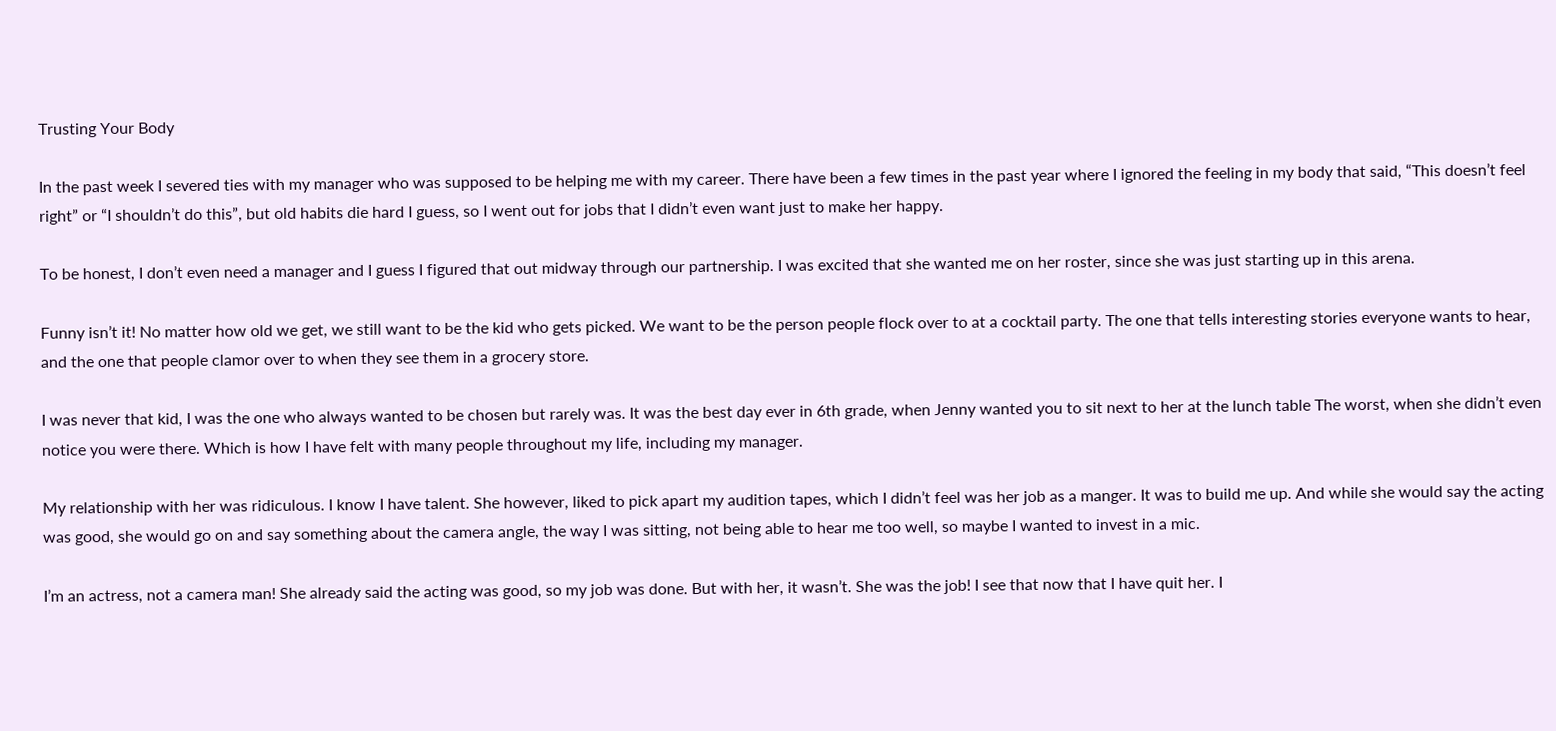Trusting Your Body

In the past week I severed ties with my manager who was supposed to be helping me with my career. There have been a few times in the past year where I ignored the feeling in my body that said, “This doesn’t feel right” or “I shouldn’t do this”, but old habits die hard I guess, so I went out for jobs that I didn’t even want just to make her happy.

To be honest, I don’t even need a manager and I guess I figured that out midway through our partnership. I was excited that she wanted me on her roster, since she was just starting up in this arena.

Funny isn’t it! No matter how old we get, we still want to be the kid who gets picked. We want to be the person people flock over to at a cocktail party. The one that tells interesting stories everyone wants to hear, and the one that people clamor over to when they see them in a grocery store.

I was never that kid, I was the one who always wanted to be chosen but rarely was. It was the best day ever in 6th grade, when Jenny wanted you to sit next to her at the lunch table The worst, when she didn’t even notice you were there. Which is how I have felt with many people throughout my life, including my manager.

My relationship with her was ridiculous. I know I have talent. She however, liked to pick apart my audition tapes, which I didn’t feel was her job as a manger. It was to build me up. And while she would say the acting was good, she would go on and say something about the camera angle, the way I was sitting, not being able to hear me too well, so maybe I wanted to invest in a mic.

I’m an actress, not a camera man! She already said the acting was good, so my job was done. But with her, it wasn’t. She was the job! I see that now that I have quit her. I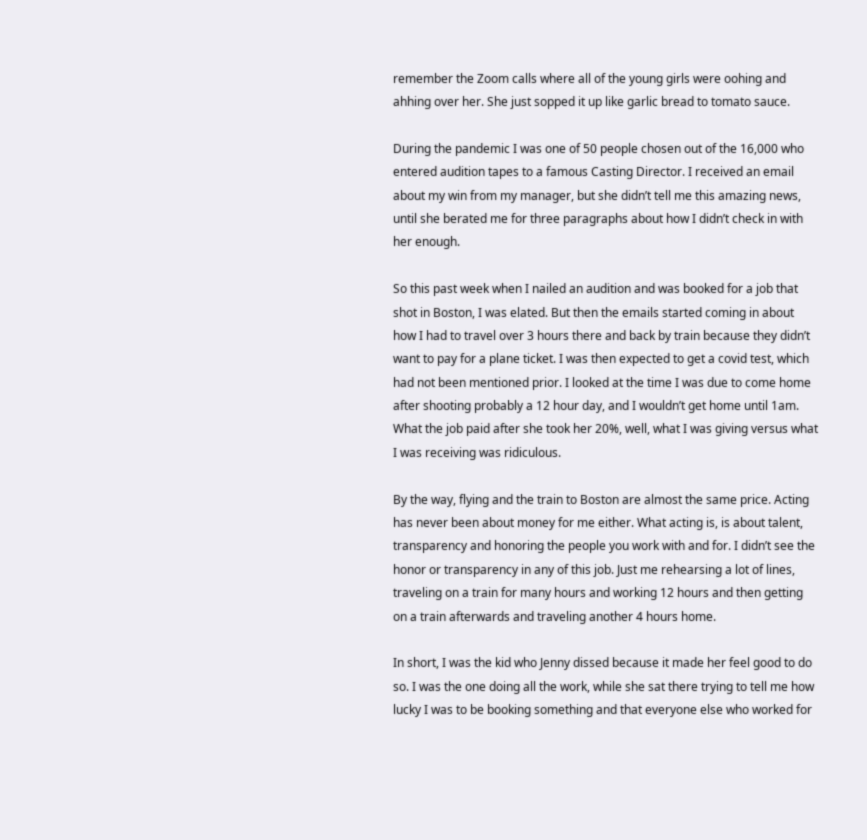remember the Zoom calls where all of the young girls were oohing and ahhing over her. She just sopped it up like garlic bread to tomato sauce.

During the pandemic I was one of 50 people chosen out of the 16,000 who entered audition tapes to a famous Casting Director. I received an email about my win from my manager, but she didn’t tell me this amazing news, until she berated me for three paragraphs about how I didn’t check in with her enough.

So this past week when I nailed an audition and was booked for a job that shot in Boston, I was elated. But then the emails started coming in about how I had to travel over 3 hours there and back by train because they didn’t want to pay for a plane ticket. I was then expected to get a covid test, which had not been mentioned prior. I looked at the time I was due to come home after shooting probably a 12 hour day, and I wouldn’t get home until 1am. What the job paid after she took her 20%, well, what I was giving versus what I was receiving was ridiculous.

By the way, flying and the train to Boston are almost the same price. Acting has never been about money for me either. What acting is, is about talent, transparency and honoring the people you work with and for. I didn’t see the honor or transparency in any of this job. Just me rehearsing a lot of lines, traveling on a train for many hours and working 12 hours and then getting on a train afterwards and traveling another 4 hours home.

In short, I was the kid who Jenny dissed because it made her feel good to do so. I was the one doing all the work, while she sat there trying to tell me how lucky I was to be booking something and that everyone else who worked for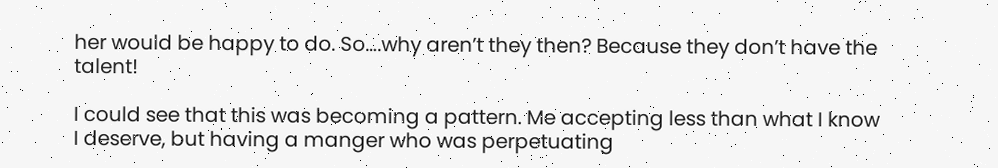her would be happy to do. So….why aren’t they then? Because they don’t have the talent!

I could see that this was becoming a pattern. Me accepting less than what I know I deserve, but having a manger who was perpetuating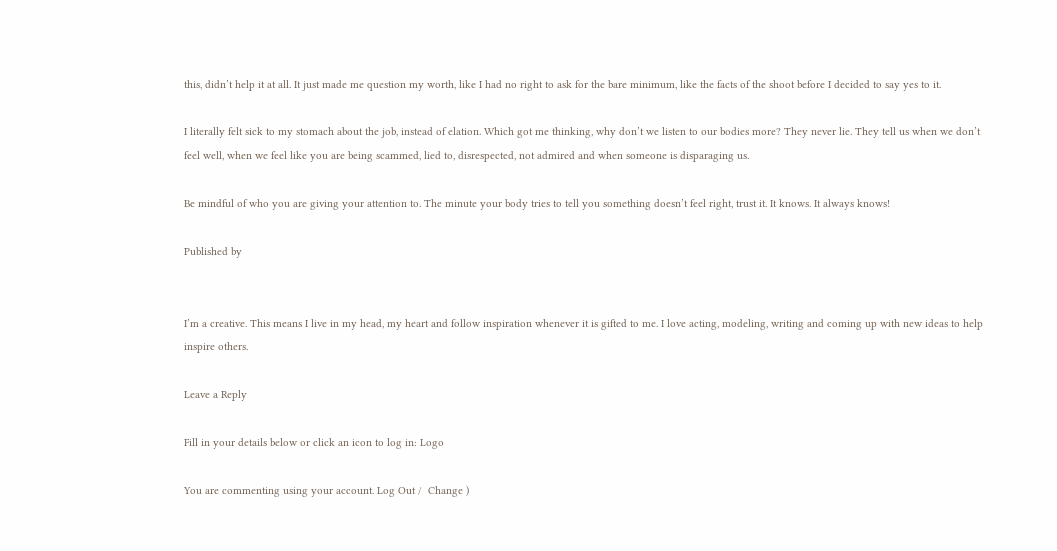this, didn’t help it at all. It just made me question my worth, like I had no right to ask for the bare minimum, like the facts of the shoot before I decided to say yes to it.

I literally felt sick to my stomach about the job, instead of elation. Which got me thinking, why don’t we listen to our bodies more? They never lie. They tell us when we don’t feel well, when we feel like you are being scammed, lied to, disrespected, not admired and when someone is disparaging us.

Be mindful of who you are giving your attention to. The minute your body tries to tell you something doesn’t feel right, trust it. It knows. It always knows!

Published by


I’m a creative. This means I live in my head, my heart and follow inspiration whenever it is gifted to me. I love acting, modeling, writing and coming up with new ideas to help inspire others.

Leave a Reply

Fill in your details below or click an icon to log in: Logo

You are commenting using your account. Log Out /  Change )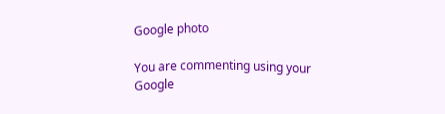Google photo

You are commenting using your Google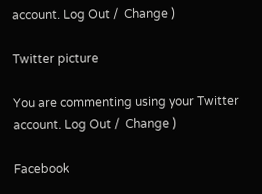account. Log Out /  Change )

Twitter picture

You are commenting using your Twitter account. Log Out /  Change )

Facebook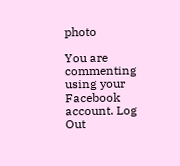photo

You are commenting using your Facebook account. Log Out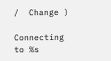/  Change )

Connecting to %s